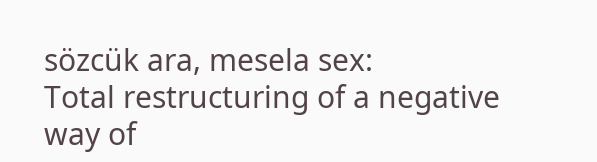sözcük ara, mesela sex:
Total restructuring of a negative way of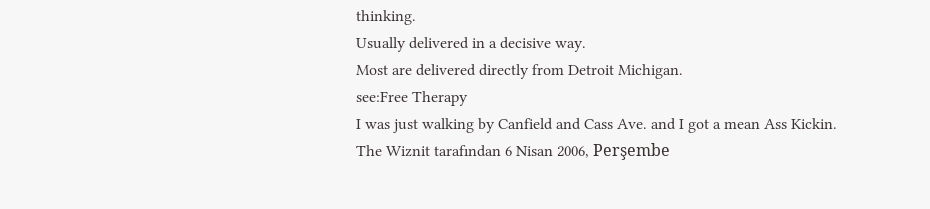thinking.
Usually delivered in a decisive way.
Most are delivered directly from Detroit Michigan.
see:Free Therapy
I was just walking by Canfield and Cass Ave. and I got a mean Ass Kickin.
The Wiznit tarafından 6 Nisan 2006, Perşembe